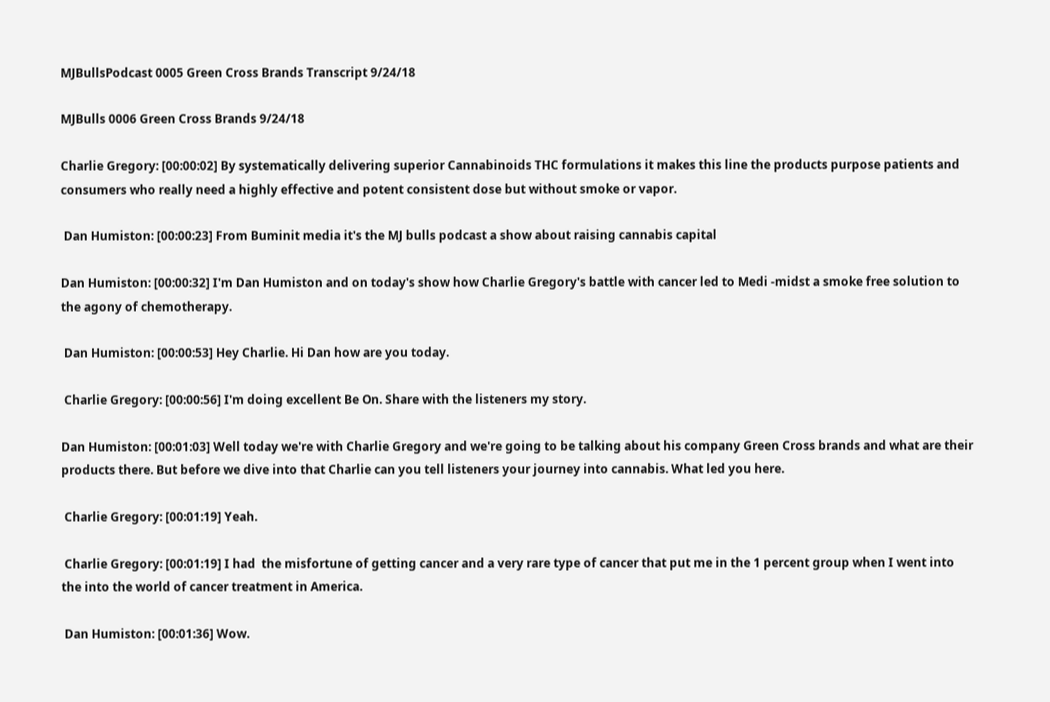MJBullsPodcast 0005 Green Cross Brands Transcript 9/24/18

MJBulls 0006 Green Cross Brands 9/24/18

Charlie Gregory: [00:00:02] By systematically delivering superior Cannabinoids THC formulations it makes this line the products purpose patients and consumers who really need a highly effective and potent consistent dose but without smoke or vapor.

 Dan Humiston: [00:00:23] From Buminit media it's the MJ bulls podcast a show about raising cannabis capital

Dan Humiston: [00:00:32] I'm Dan Humiston and on today's show how Charlie Gregory's battle with cancer led to Medi -midst a smoke free solution to the agony of chemotherapy.

 Dan Humiston: [00:00:53] Hey Charlie. Hi Dan how are you today.

 Charlie Gregory: [00:00:56] I'm doing excellent Be On. Share with the listeners my story.

Dan Humiston: [00:01:03] Well today we're with Charlie Gregory and we're going to be talking about his company Green Cross brands and what are their products there. But before we dive into that Charlie can you tell listeners your journey into cannabis. What led you here.

 Charlie Gregory: [00:01:19] Yeah.

 Charlie Gregory: [00:01:19] I had  the misfortune of getting cancer and a very rare type of cancer that put me in the 1 percent group when I went into the into the world of cancer treatment in America.

 Dan Humiston: [00:01:36] Wow.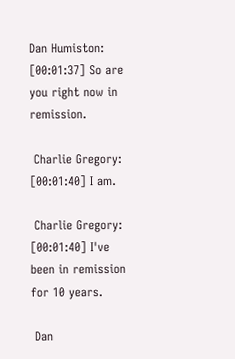Dan Humiston: [00:01:37] So are you right now in remission.

 Charlie Gregory: [00:01:40] I am.

 Charlie Gregory: [00:01:40] I've been in remission for 10 years.

 Dan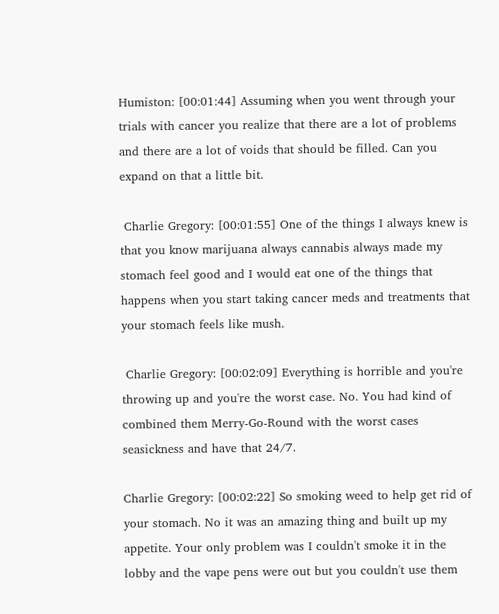Humiston: [00:01:44] Assuming when you went through your trials with cancer you realize that there are a lot of problems and there are a lot of voids that should be filled. Can you expand on that a little bit.

 Charlie Gregory: [00:01:55] One of the things I always knew is that you know marijuana always cannabis always made my stomach feel good and I would eat one of the things that happens when you start taking cancer meds and treatments that your stomach feels like mush.

 Charlie Gregory: [00:02:09] Everything is horrible and you're throwing up and you're the worst case. No. You had kind of combined them Merry-Go-Round with the worst cases seasickness and have that 24/7.

Charlie Gregory: [00:02:22] So smoking weed to help get rid of your stomach. No it was an amazing thing and built up my appetite. Your only problem was I couldn't smoke it in the lobby and the vape pens were out but you couldn't use them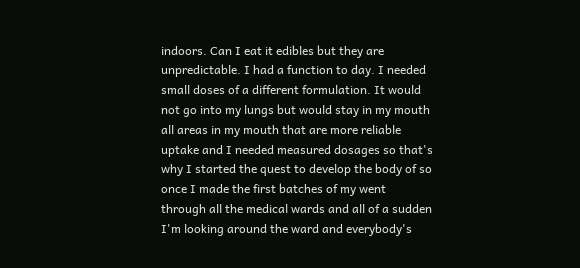indoors. Can I eat it edibles but they are unpredictable. I had a function to day. I needed small doses of a different formulation. It would not go into my lungs but would stay in my mouth all areas in my mouth that are more reliable uptake and I needed measured dosages so that's why I started the quest to develop the body of so once I made the first batches of my went through all the medical wards and all of a sudden I'm looking around the ward and everybody's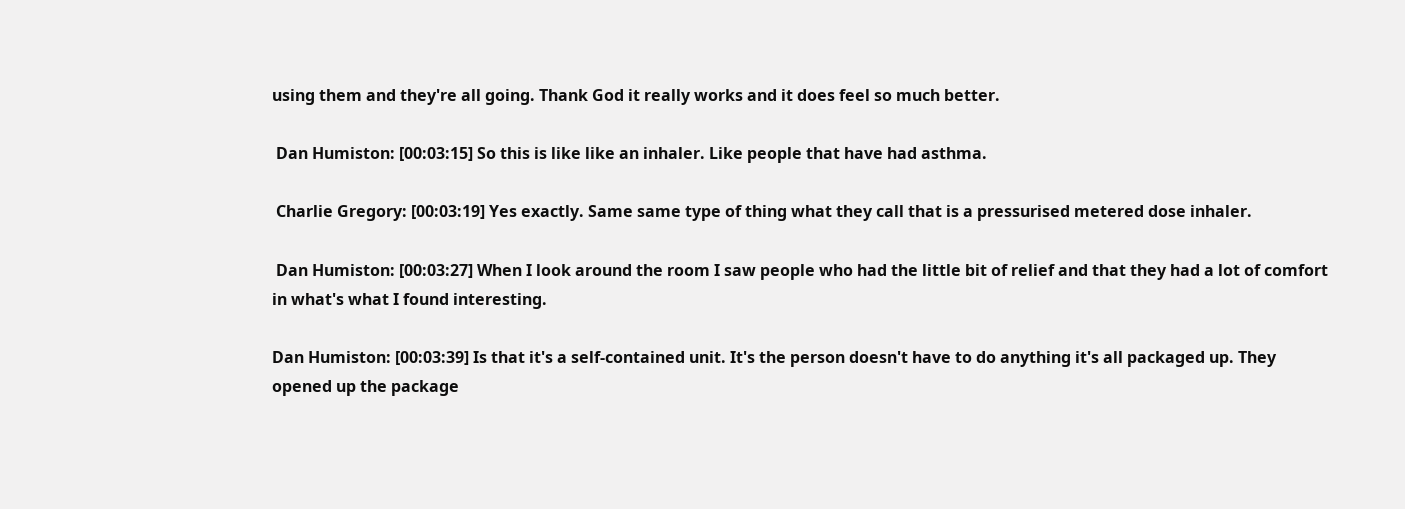using them and they're all going. Thank God it really works and it does feel so much better.

 Dan Humiston: [00:03:15] So this is like like an inhaler. Like people that have had asthma.

 Charlie Gregory: [00:03:19] Yes exactly. Same same type of thing what they call that is a pressurised metered dose inhaler.

 Dan Humiston: [00:03:27] When I look around the room I saw people who had the little bit of relief and that they had a lot of comfort in what's what I found interesting.

Dan Humiston: [00:03:39] Is that it's a self-contained unit. It's the person doesn't have to do anything it's all packaged up. They opened up the package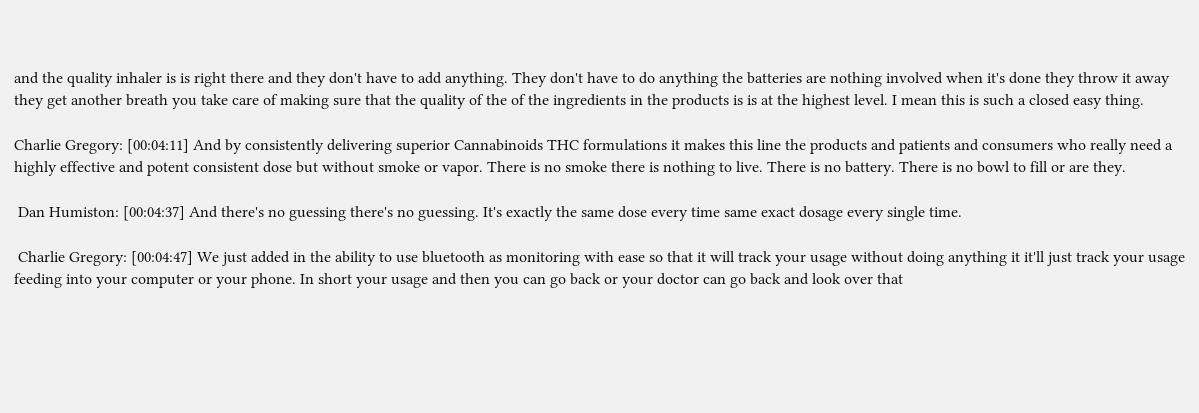and the quality inhaler is is right there and they don't have to add anything. They don't have to do anything the batteries are nothing involved when it's done they throw it away they get another breath you take care of making sure that the quality of the of the ingredients in the products is is at the highest level. I mean this is such a closed easy thing.

Charlie Gregory: [00:04:11] And by consistently delivering superior Cannabinoids THC formulations it makes this line the products and patients and consumers who really need a highly effective and potent consistent dose but without smoke or vapor. There is no smoke there is nothing to live. There is no battery. There is no bowl to fill or are they.

 Dan Humiston: [00:04:37] And there's no guessing there's no guessing. It's exactly the same dose every time same exact dosage every single time.

 Charlie Gregory: [00:04:47] We just added in the ability to use bluetooth as monitoring with ease so that it will track your usage without doing anything it it'll just track your usage feeding into your computer or your phone. In short your usage and then you can go back or your doctor can go back and look over that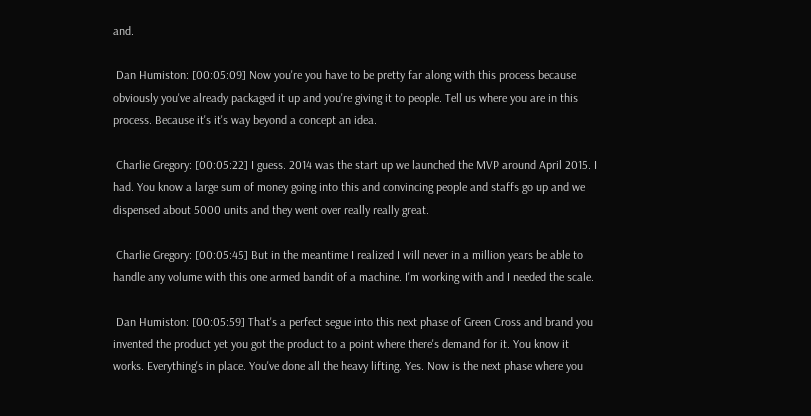and.

 Dan Humiston: [00:05:09] Now you're you have to be pretty far along with this process because obviously you've already packaged it up and you're giving it to people. Tell us where you are in this process. Because it's it's way beyond a concept an idea.

 Charlie Gregory: [00:05:22] I guess. 2014 was the start up we launched the MVP around April 2015. I had. You know a large sum of money going into this and convincing people and staffs go up and we dispensed about 5000 units and they went over really really great.

 Charlie Gregory: [00:05:45] But in the meantime I realized I will never in a million years be able to handle any volume with this one armed bandit of a machine. I'm working with and I needed the scale.

 Dan Humiston: [00:05:59] That's a perfect segue into this next phase of Green Cross and brand you invented the product yet you got the product to a point where there's demand for it. You know it works. Everything's in place. You've done all the heavy lifting. Yes. Now is the next phase where you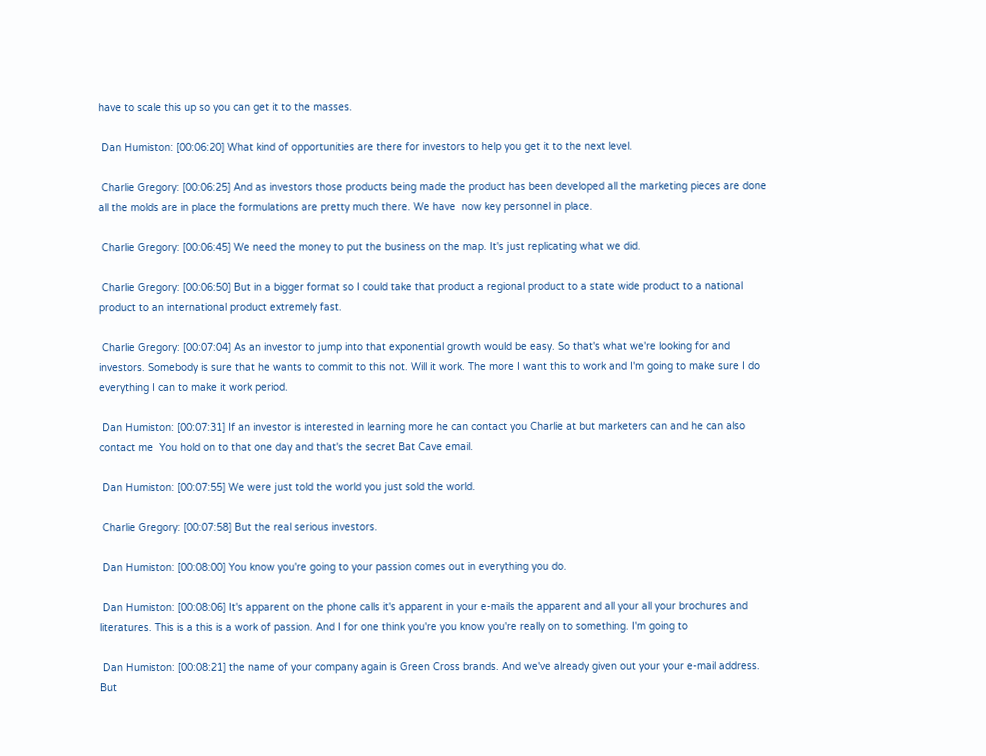have to scale this up so you can get it to the masses.

 Dan Humiston: [00:06:20] What kind of opportunities are there for investors to help you get it to the next level.

 Charlie Gregory: [00:06:25] And as investors those products being made the product has been developed all the marketing pieces are done all the molds are in place the formulations are pretty much there. We have  now key personnel in place.

 Charlie Gregory: [00:06:45] We need the money to put the business on the map. It's just replicating what we did.

 Charlie Gregory: [00:06:50] But in a bigger format so I could take that product a regional product to a state wide product to a national product to an international product extremely fast.

 Charlie Gregory: [00:07:04] As an investor to jump into that exponential growth would be easy. So that's what we're looking for and investors. Somebody is sure that he wants to commit to this not. Will it work. The more I want this to work and I'm going to make sure I do everything I can to make it work period.

 Dan Humiston: [00:07:31] If an investor is interested in learning more he can contact you Charlie at but marketers can and he can also contact me  You hold on to that one day and that's the secret Bat Cave email.

 Dan Humiston: [00:07:55] We were just told the world you just sold the world.

 Charlie Gregory: [00:07:58] But the real serious investors.

 Dan Humiston: [00:08:00] You know you're going to your passion comes out in everything you do.

 Dan Humiston: [00:08:06] It's apparent on the phone calls it's apparent in your e-mails the apparent and all your all your brochures and literatures. This is a this is a work of passion. And I for one think you're you know you're really on to something. I'm going to

 Dan Humiston: [00:08:21] the name of your company again is Green Cross brands. And we've already given out your your e-mail address. But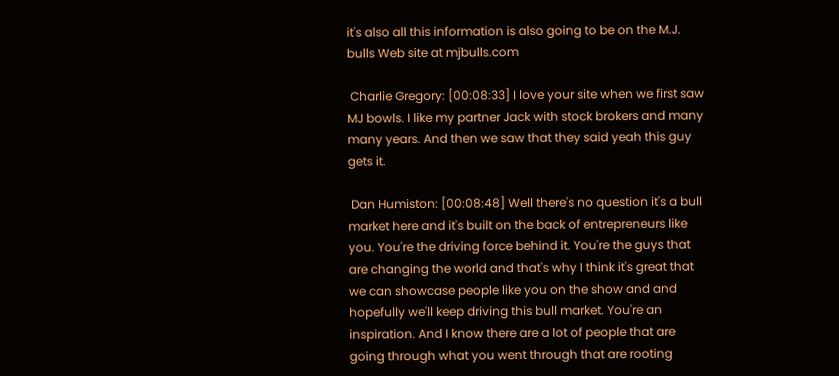it's also all this information is also going to be on the M.J. bulls Web site at mjbulls.com

 Charlie Gregory: [00:08:33] I love your site when we first saw MJ bowls. I like my partner Jack with stock brokers and many many years. And then we saw that they said yeah this guy gets it.

 Dan Humiston: [00:08:48] Well there's no question it's a bull market here and it's built on the back of entrepreneurs like you. You're the driving force behind it. You're the guys that are changing the world and that's why I think it's great that we can showcase people like you on the show and and hopefully we'll keep driving this bull market. You're an inspiration. And I know there are a lot of people that are going through what you went through that are rooting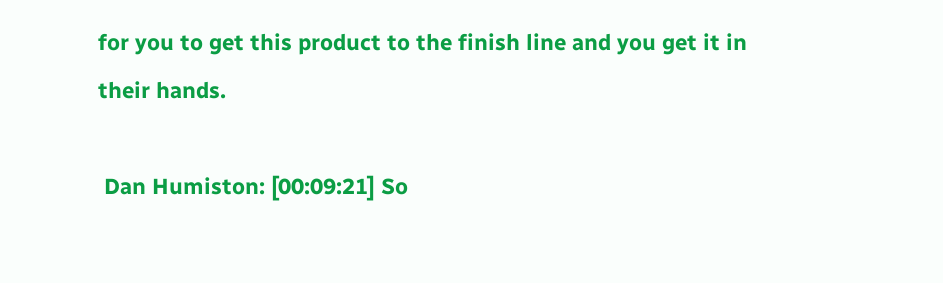for you to get this product to the finish line and you get it in their hands.

 Dan Humiston: [00:09:21] So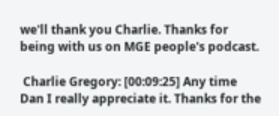we'll thank you Charlie. Thanks for being with us on MGE people's podcast.

 Charlie Gregory: [00:09:25] Any time Dan I really appreciate it. Thanks for the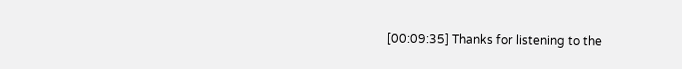[00:09:35] Thanks for listening to the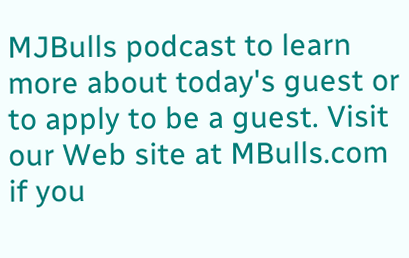MJBulls podcast to learn more about today's guest or to apply to be a guest. Visit our Web site at MBulls.com if you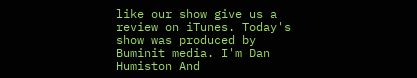like our show give us a review on iTunes. Today's show was produced by Buminit media. I'm Dan Humiston And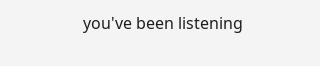you've been listening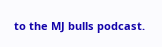to the MJ bulls podcast.